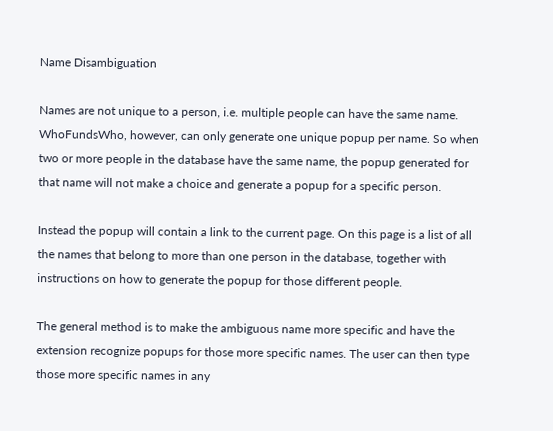Name Disambiguation

Names are not unique to a person, i.e. multiple people can have the same name. WhoFundsWho, however, can only generate one unique popup per name. So when two or more people in the database have the same name, the popup generated for that name will not make a choice and generate a popup for a specific person.

Instead the popup will contain a link to the current page. On this page is a list of all the names that belong to more than one person in the database, together with instructions on how to generate the popup for those different people.

The general method is to make the ambiguous name more specific and have the extension recognize popups for those more specific names. The user can then type those more specific names in any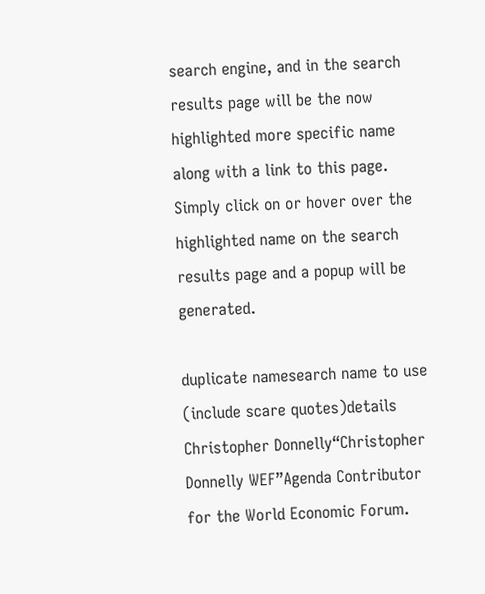search engine, and in the search results page will be the now highlighted more specific name along with a link to this page. Simply click on or hover over the highlighted name on the search results page and a popup will be generated.

duplicate namesearch name to use (include scare quotes)details
Christopher Donnelly“Christopher Donnelly WEF”Agenda Contributor for the World Economic Forum.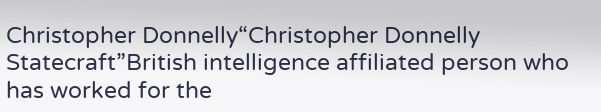Christopher Donnelly“Christopher Donnelly Statecraft”British intelligence affiliated person who has worked for the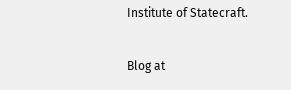Institute of Statecraft.

Blog at